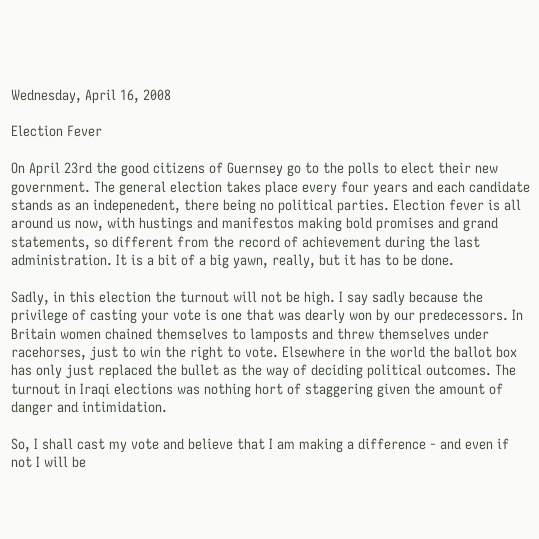Wednesday, April 16, 2008

Election Fever

On April 23rd the good citizens of Guernsey go to the polls to elect their new government. The general election takes place every four years and each candidate stands as an indepenedent, there being no political parties. Election fever is all around us now, with hustings and manifestos making bold promises and grand statements, so different from the record of achievement during the last administration. It is a bit of a big yawn, really, but it has to be done.

Sadly, in this election the turnout will not be high. I say sadly because the privilege of casting your vote is one that was dearly won by our predecessors. In Britain women chained themselves to lamposts and threw themselves under racehorses, just to win the right to vote. Elsewhere in the world the ballot box has only just replaced the bullet as the way of deciding political outcomes. The turnout in Iraqi elections was nothing hort of staggering given the amount of danger and intimidation.

So, I shall cast my vote and believe that I am making a difference - and even if not I will be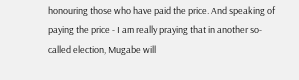honouring those who have paid the price. And speaking of paying the price - I am really praying that in another so-called election, Mugabe will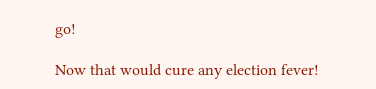go!

Now that would cure any election fever!